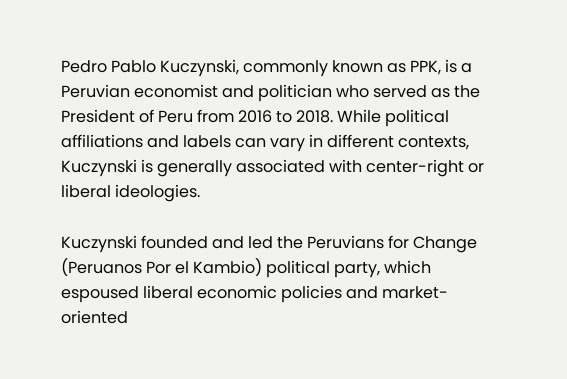Pedro Pablo Kuczynski, commonly known as PPK, is a Peruvian economist and politician who served as the President of Peru from 2016 to 2018. While political affiliations and labels can vary in different contexts, Kuczynski is generally associated with center-right or liberal ideologies.

Kuczynski founded and led the Peruvians for Change (Peruanos Por el Kambio) political party, which espoused liberal economic policies and market-oriented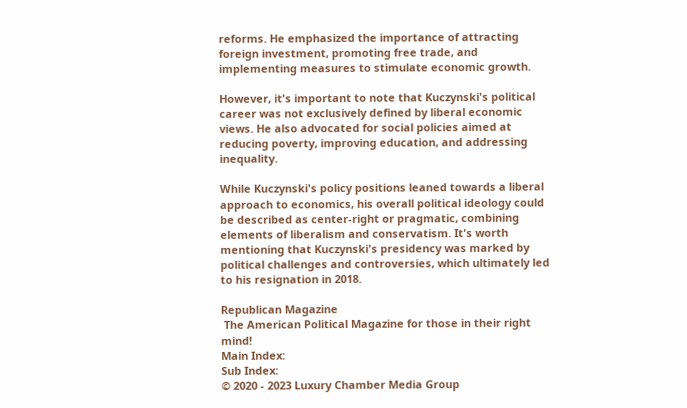reforms. He emphasized the importance of attracting foreign investment, promoting free trade, and implementing measures to stimulate economic growth.

However, it's important to note that Kuczynski's political career was not exclusively defined by liberal economic views. He also advocated for social policies aimed at reducing poverty, improving education, and addressing inequality.

While Kuczynski's policy positions leaned towards a liberal approach to economics, his overall political ideology could be described as center-right or pragmatic, combining elements of liberalism and conservatism. It's worth mentioning that Kuczynski's presidency was marked by political challenges and controversies, which ultimately led to his resignation in 2018.

Republican Magazine
 The American Political Magazine for those in their right mind!
Main Index:
Sub Index:
© 2020 - 2023 Luxury Chamber Media Group